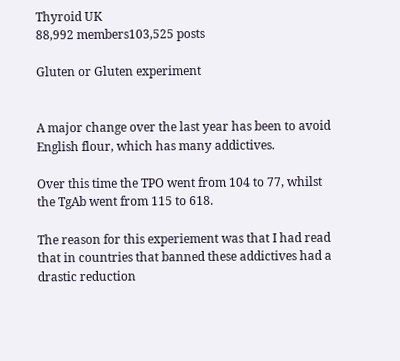Thyroid UK
88,992 members103,525 posts

Gluten or Gluten experiment


A major change over the last year has been to avoid English flour, which has many addictives.

Over this time the TPO went from 104 to 77, whilst the TgAb went from 115 to 618.

The reason for this experiement was that I had read that in countries that banned these addictives had a drastic reduction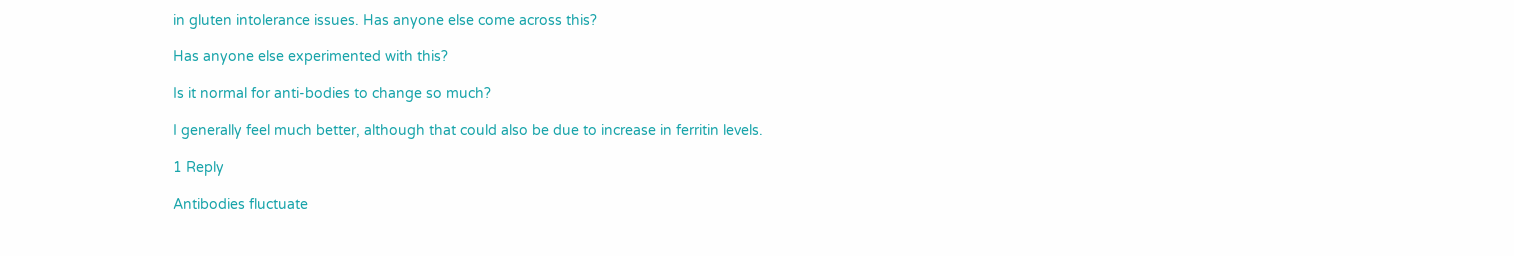in gluten intolerance issues. Has anyone else come across this?

Has anyone else experimented with this?

Is it normal for anti-bodies to change so much?

I generally feel much better, although that could also be due to increase in ferritin levels.

1 Reply

Antibodies fluctuate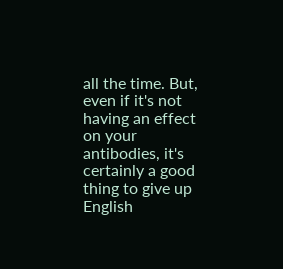all the time. But, even if it's not having an effect on your antibodies, it's certainly a good thing to give up English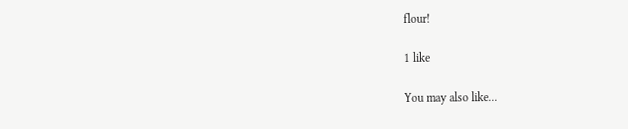flour!

1 like

You may also like...